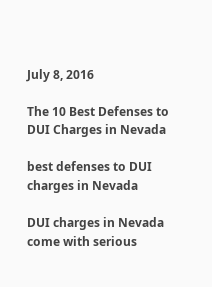July 8, 2016

The 10 Best Defenses to DUI Charges in Nevada

best defenses to DUI charges in Nevada

DUI charges in Nevada come with serious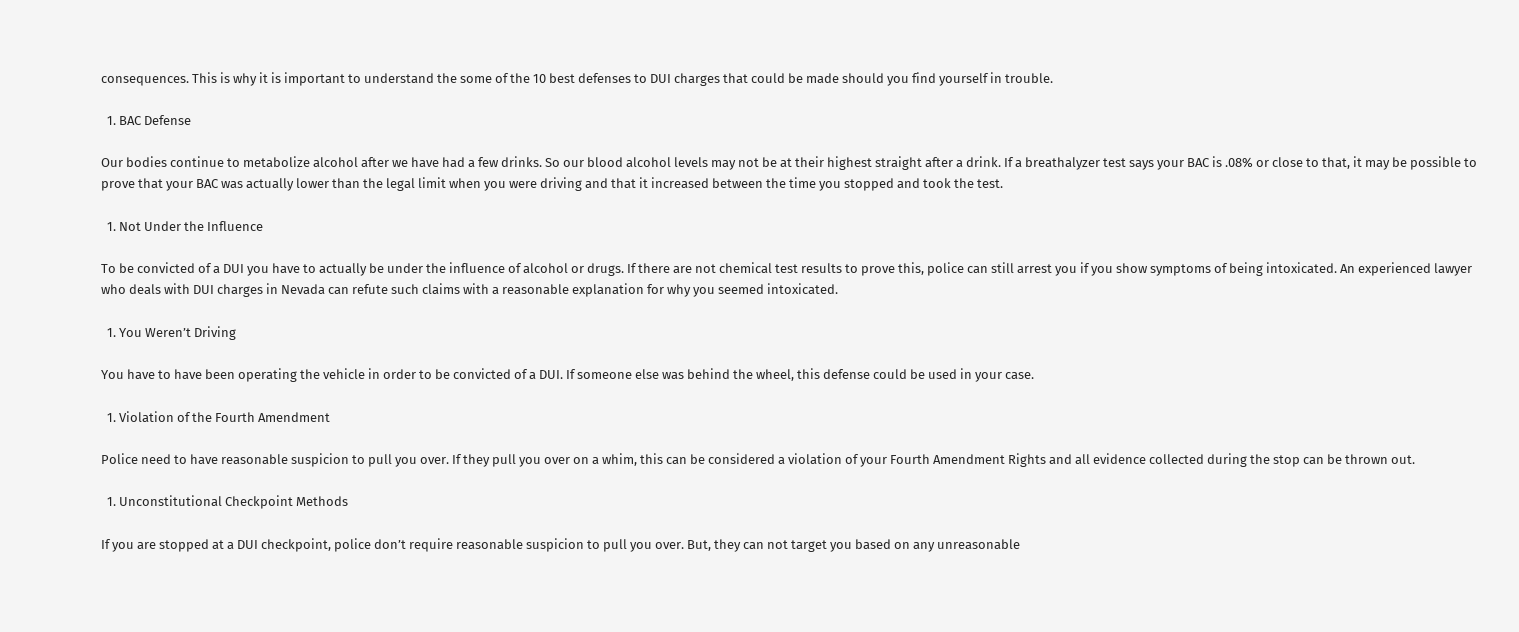consequences. This is why it is important to understand the some of the 10 best defenses to DUI charges that could be made should you find yourself in trouble.

  1. BAC Defense

Our bodies continue to metabolize alcohol after we have had a few drinks. So our blood alcohol levels may not be at their highest straight after a drink. If a breathalyzer test says your BAC is .08% or close to that, it may be possible to prove that your BAC was actually lower than the legal limit when you were driving and that it increased between the time you stopped and took the test.

  1. Not Under the Influence

To be convicted of a DUI you have to actually be under the influence of alcohol or drugs. If there are not chemical test results to prove this, police can still arrest you if you show symptoms of being intoxicated. An experienced lawyer who deals with DUI charges in Nevada can refute such claims with a reasonable explanation for why you seemed intoxicated.

  1. You Weren’t Driving

You have to have been operating the vehicle in order to be convicted of a DUI. If someone else was behind the wheel, this defense could be used in your case.

  1. Violation of the Fourth Amendment

Police need to have reasonable suspicion to pull you over. If they pull you over on a whim, this can be considered a violation of your Fourth Amendment Rights and all evidence collected during the stop can be thrown out.

  1. Unconstitutional Checkpoint Methods

If you are stopped at a DUI checkpoint, police don’t require reasonable suspicion to pull you over. But, they can not target you based on any unreasonable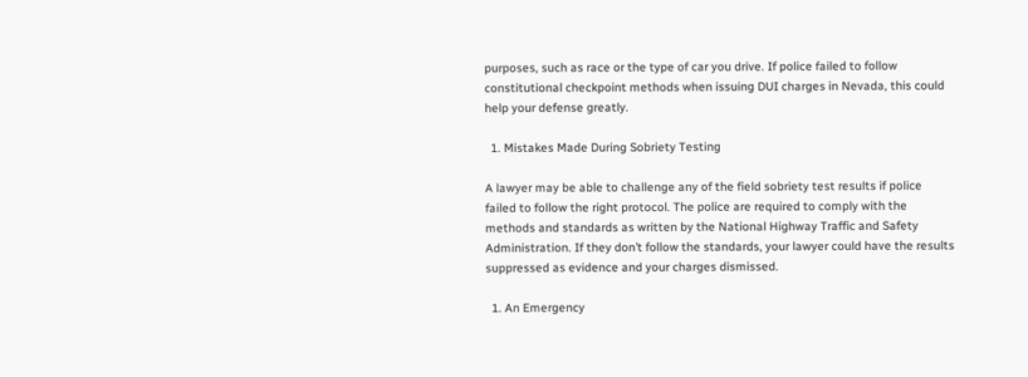purposes, such as race or the type of car you drive. If police failed to follow constitutional checkpoint methods when issuing DUI charges in Nevada, this could help your defense greatly.

  1. Mistakes Made During Sobriety Testing

A lawyer may be able to challenge any of the field sobriety test results if police failed to follow the right protocol. The police are required to comply with the methods and standards as written by the National Highway Traffic and Safety Administration. If they don’t follow the standards, your lawyer could have the results suppressed as evidence and your charges dismissed.

  1. An Emergency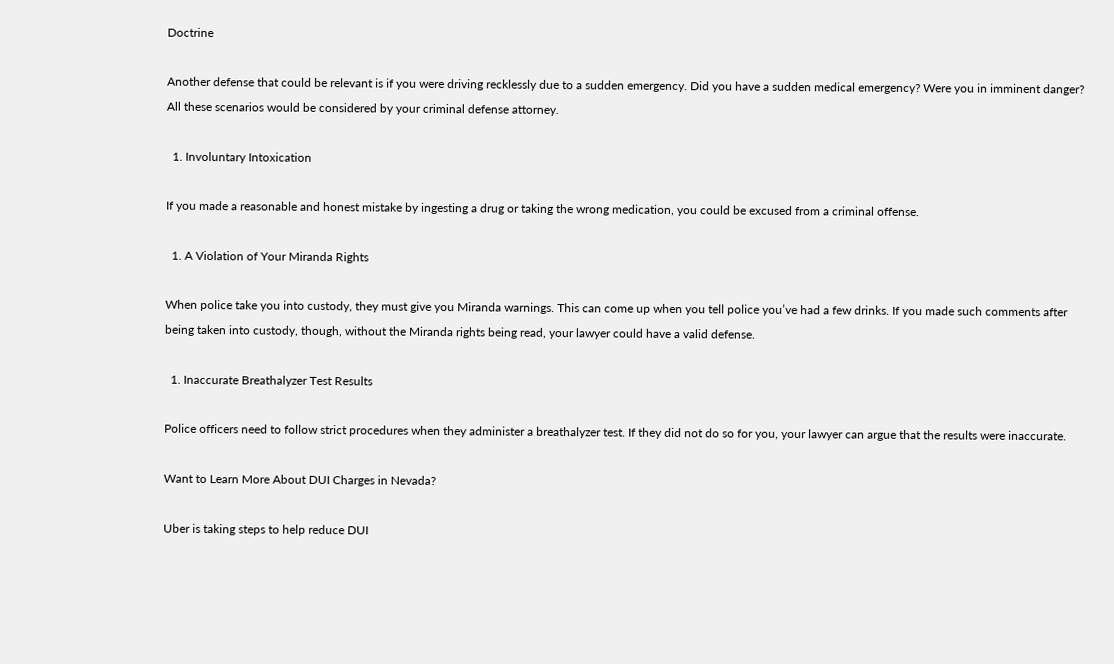Doctrine

Another defense that could be relevant is if you were driving recklessly due to a sudden emergency. Did you have a sudden medical emergency? Were you in imminent danger? All these scenarios would be considered by your criminal defense attorney.

  1. Involuntary Intoxication

If you made a reasonable and honest mistake by ingesting a drug or taking the wrong medication, you could be excused from a criminal offense.

  1. A Violation of Your Miranda Rights

When police take you into custody, they must give you Miranda warnings. This can come up when you tell police you’ve had a few drinks. If you made such comments after being taken into custody, though, without the Miranda rights being read, your lawyer could have a valid defense.

  1. Inaccurate Breathalyzer Test Results

Police officers need to follow strict procedures when they administer a breathalyzer test. If they did not do so for you, your lawyer can argue that the results were inaccurate.

Want to Learn More About DUI Charges in Nevada?

Uber is taking steps to help reduce DUI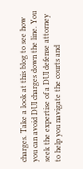charges. Take a look at this blog to see how you can avoid DUI charges down the line. You seek the expertise of a DUI defense attorney to help you navigate the courts and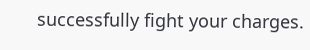successfully fight your charges.